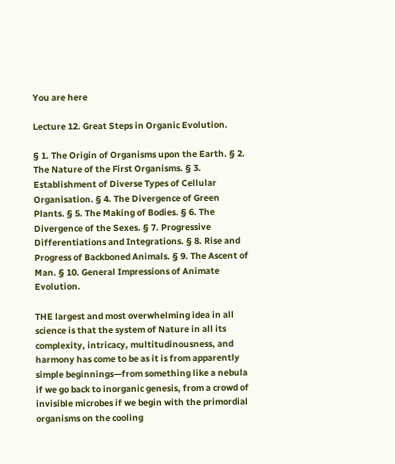You are here

Lecture 12. Great Steps in Organic Evolution.

§ 1. The Origin of Organisms upon the Earth. § 2. The Nature of the First Organisms. § 3. Establishment of Diverse Types of Cellular Organisation. § 4. The Divergence of Green Plants. § 5. The Making of Bodies. § 6. The Divergence of the Sexes. § 7. Progressive Differentiations and Integrations. § 8. Rise and Progress of Backboned Animals. § 9. The Ascent of Man. § 10. General Impressions of Animate Evolution.

THE largest and most overwhelming idea in all science is that the system of Nature in all its complexity, intricacy, multitudinousness, and harmony has come to be as it is from apparently simple beginnings—from something like a nebula if we go back to inorganic genesis, from a crowd of invisible microbes if we begin with the primordial organisms on the cooling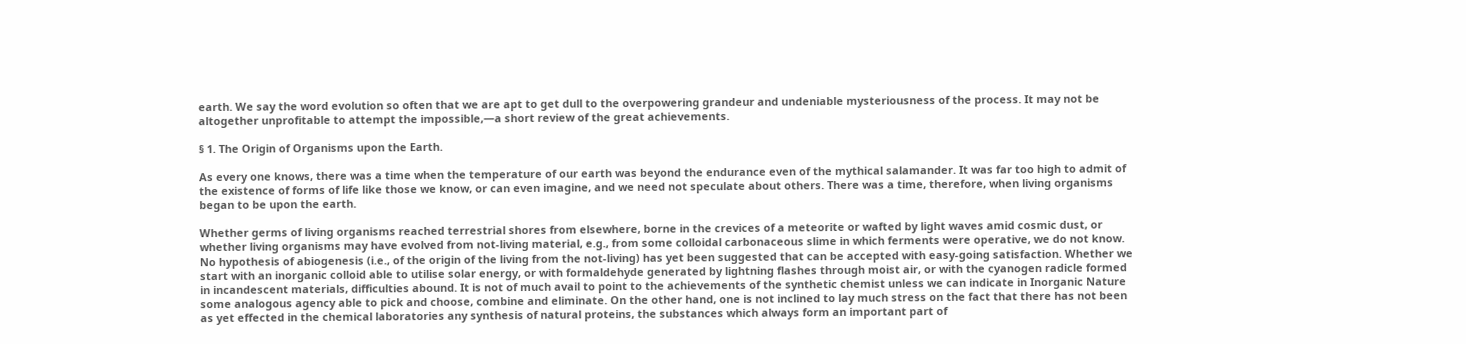earth. We say the word evolution so often that we are apt to get dull to the overpowering grandeur and undeniable mysteriousness of the process. It may not be altogether unprofitable to attempt the impossible,—a short review of the great achievements.

§ 1. The Origin of Organisms upon the Earth.

As every one knows, there was a time when the temperature of our earth was beyond the endurance even of the mythical salamander. It was far too high to admit of the existence of forms of life like those we know, or can even imagine, and we need not speculate about others. There was a time, therefore, when living organisms began to be upon the earth.

Whether germs of living organisms reached terrestrial shores from elsewhere, borne in the crevices of a meteorite or wafted by light waves amid cosmic dust, or whether living organisms may have evolved from not-living material, e.g., from some colloidal carbonaceous slime in which ferments were operative, we do not know. No hypothesis of abiogenesis (i.e., of the origin of the living from the not-living) has yet been suggested that can be accepted with easy-going satisfaction. Whether we start with an inorganic colloid able to utilise solar energy, or with formaldehyde generated by lightning flashes through moist air, or with the cyanogen radicle formed in incandescent materials, difficulties abound. It is not of much avail to point to the achievements of the synthetic chemist unless we can indicate in Inorganic Nature some analogous agency able to pick and choose, combine and eliminate. On the other hand, one is not inclined to lay much stress on the fact that there has not been as yet effected in the chemical laboratories any synthesis of natural proteins, the substances which always form an important part of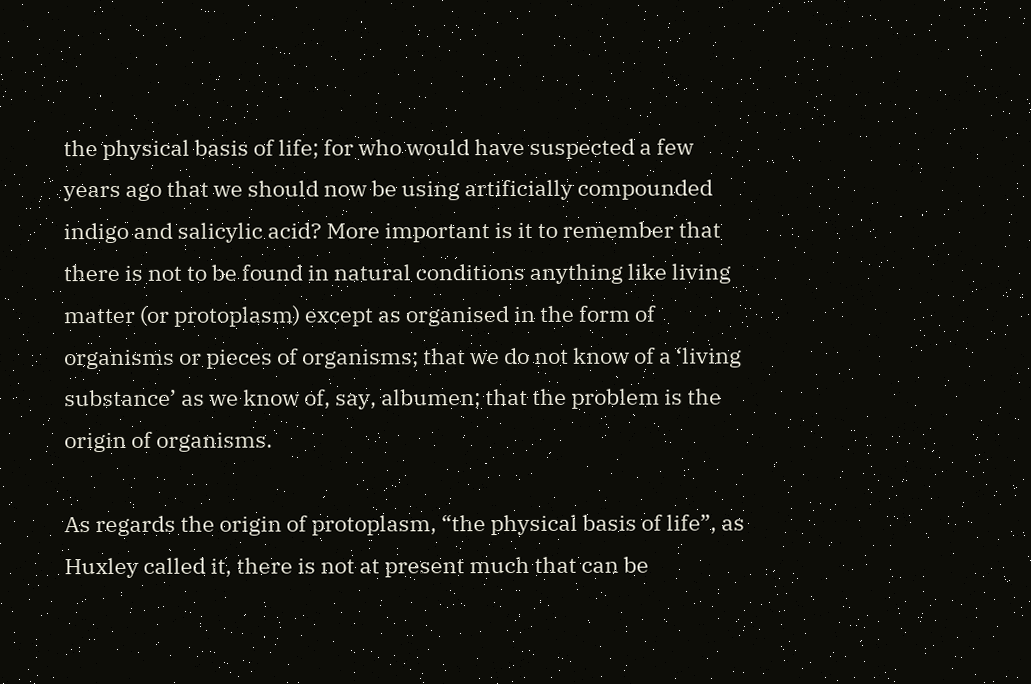the physical basis of life; for who would have suspected a few years ago that we should now be using artificially compounded indigo and salicylic acid? More important is it to remember that there is not to be found in natural conditions anything like living matter (or protoplasm) except as organised in the form of organisms or pieces of organisms; that we do not know of a ‘living substance’ as we know of, say, albumen; that the problem is the origin of organisms.

As regards the origin of protoplasm, “the physical basis of life”, as Huxley called it, there is not at present much that can be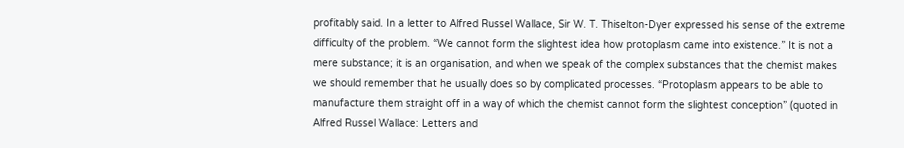profitably said. In a letter to Alfred Russel Wallace, Sir W. T. Thiselton-Dyer expressed his sense of the extreme difficulty of the problem. “We cannot form the slightest idea how protoplasm came into existence.” It is not a mere substance; it is an organisation, and when we speak of the complex substances that the chemist makes we should remember that he usually does so by complicated processes. “Protoplasm appears to be able to manufacture them straight off in a way of which the chemist cannot form the slightest conception” (quoted in Alfred Russel Wallace: Letters and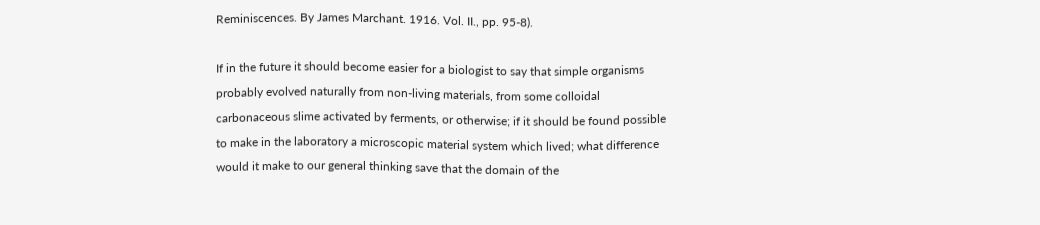Reminiscences. By James Marchant. 1916. Vol. II., pp. 95-8).

If in the future it should become easier for a biologist to say that simple organisms probably evolved naturally from non-living materials, from some colloidal carbonaceous slime activated by ferments, or otherwise; if it should be found possible to make in the laboratory a microscopic material system which lived; what difference would it make to our general thinking save that the domain of the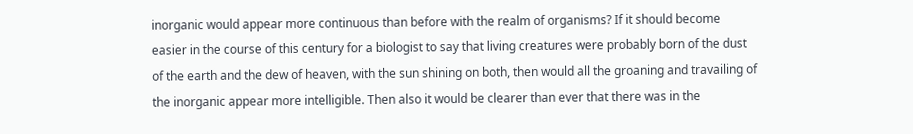inorganic would appear more continuous than before with the realm of organisms? If it should become easier in the course of this century for a biologist to say that living creatures were probably born of the dust of the earth and the dew of heaven, with the sun shining on both, then would all the groaning and travailing of the inorganic appear more intelligible. Then also it would be clearer than ever that there was in the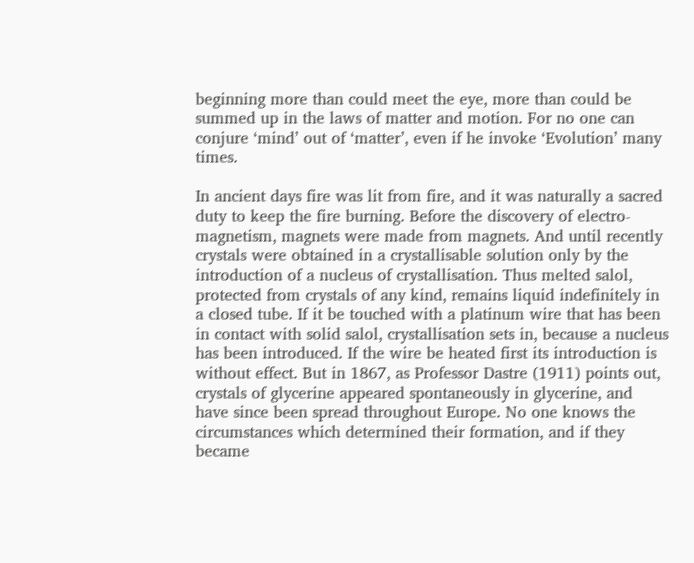beginning more than could meet the eye, more than could be summed up in the laws of matter and motion. For no one can conjure ‘mind’ out of ‘matter’, even if he invoke ‘Evolution’ many times.

In ancient days fire was lit from fire, and it was naturally a sacred duty to keep the fire burning. Before the discovery of electro-magnetism, magnets were made from magnets. And until recently crystals were obtained in a crystallisable solution only by the introduction of a nucleus of crystallisation. Thus melted salol, protected from crystals of any kind, remains liquid indefinitely in a closed tube. If it be touched with a platinum wire that has been in contact with solid salol, crystallisation sets in, because a nucleus has been introduced. If the wire be heated first its introduction is without effect. But in 1867, as Professor Dastre (1911) points out, crystals of glycerine appeared spontaneously in glycerine, and have since been spread throughout Europe. No one knows the circumstances which determined their formation, and if they became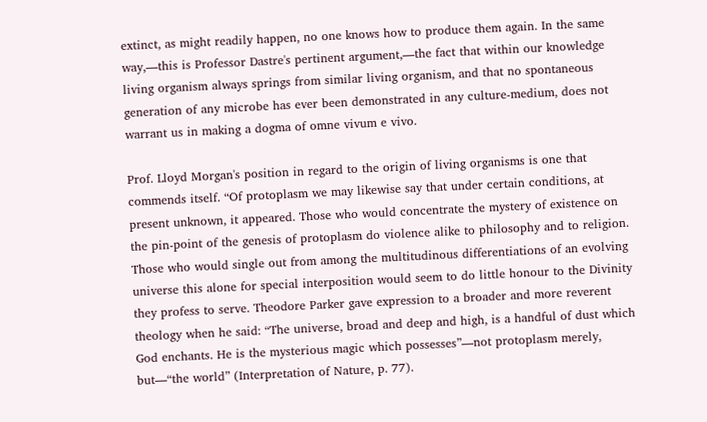extinct, as might readily happen, no one knows how to produce them again. In the same way,—this is Professor Dastre's pertinent argument,—the fact that within our knowledge living organism always springs from similar living organism, and that no spontaneous generation of any microbe has ever been demonstrated in any culture-medium, does not warrant us in making a dogma of omne vivum e vivo.

Prof. Lloyd Morgan's position in regard to the origin of living organisms is one that commends itself. “Of protoplasm we may likewise say that under certain conditions, at present unknown, it appeared. Those who would concentrate the mystery of existence on the pin-point of the genesis of protoplasm do violence alike to philosophy and to religion. Those who would single out from among the multitudinous differentiations of an evolving universe this alone for special interposition would seem to do little honour to the Divinity they profess to serve. Theodore Parker gave expression to a broader and more reverent theology when he said: “The universe, broad and deep and high, is a handful of dust which God enchants. He is the mysterious magic which possesses”—not protoplasm merely, but—“the world” (Interpretation of Nature, p. 77).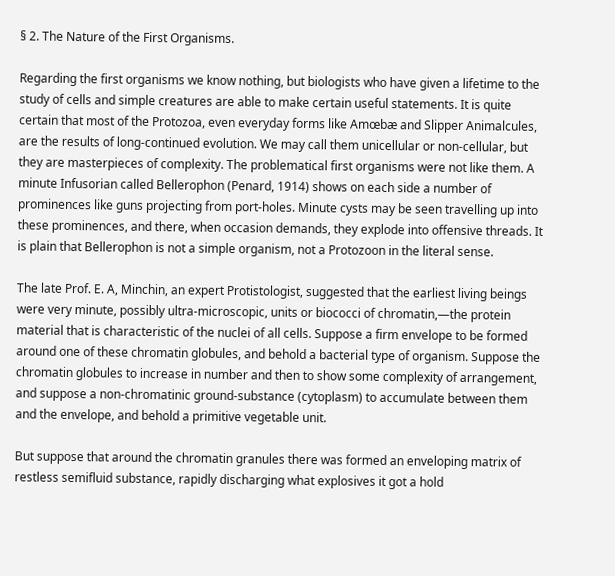§ 2. The Nature of the First Organisms.

Regarding the first organisms we know nothing, but biologists who have given a lifetime to the study of cells and simple creatures are able to make certain useful statements. It is quite certain that most of the Protozoa, even everyday forms like Amœbæ and Slipper Animalcules, are the results of long-continued evolution. We may call them unicellular or non-cellular, but they are masterpieces of complexity. The problematical first organisms were not like them. A minute Infusorian called Bellerophon (Penard, 1914) shows on each side a number of prominences like guns projecting from port-holes. Minute cysts may be seen travelling up into these prominences, and there, when occasion demands, they explode into offensive threads. It is plain that Bellerophon is not a simple organism, not a Protozoon in the literal sense.

The late Prof. E. A, Minchin, an expert Protistologist, suggested that the earliest living beings were very minute, possibly ultra-microscopic, units or biococci of chromatin,—the protein material that is characteristic of the nuclei of all cells. Suppose a firm envelope to be formed around one of these chromatin globules, and behold a bacterial type of organism. Suppose the chromatin globules to increase in number and then to show some complexity of arrangement, and suppose a non-chromatinic ground-substance (cytoplasm) to accumulate between them and the envelope, and behold a primitive vegetable unit.

But suppose that around the chromatin granules there was formed an enveloping matrix of restless semifluid substance, rapidly discharging what explosives it got a hold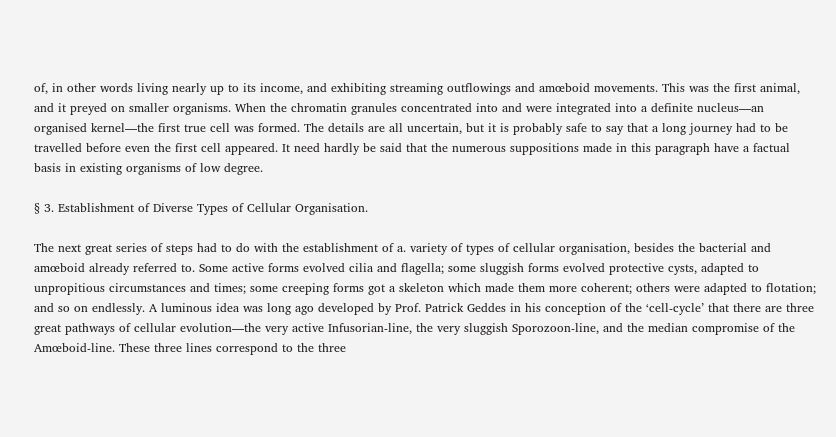of, in other words living nearly up to its income, and exhibiting streaming outflowings and amœboid movements. This was the first animal, and it preyed on smaller organisms. When the chromatin granules concentrated into and were integrated into a definite nucleus—an organised kernel—the first true cell was formed. The details are all uncertain, but it is probably safe to say that a long journey had to be travelled before even the first cell appeared. It need hardly be said that the numerous suppositions made in this paragraph have a factual basis in existing organisms of low degree.

§ 3. Establishment of Diverse Types of Cellular Organisation.

The next great series of steps had to do with the establishment of a. variety of types of cellular organisation, besides the bacterial and amœboid already referred to. Some active forms evolved cilia and flagella; some sluggish forms evolved protective cysts, adapted to unpropitious circumstances and times; some creeping forms got a skeleton which made them more coherent; others were adapted to flotation; and so on endlessly. A luminous idea was long ago developed by Prof. Patrick Geddes in his conception of the ‘cell-cycle’ that there are three great pathways of cellular evolution—the very active Infusorian-line, the very sluggish Sporozoon-line, and the median compromise of the Amœboid-line. These three lines correspond to the three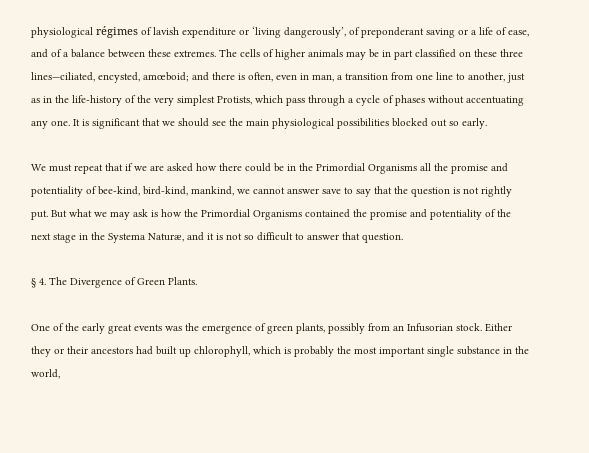physiological régimes of lavish expenditure or ‘living dangerously’, of preponderant saving or a life of ease, and of a balance between these extremes. The cells of higher animals may be in part classified on these three lines—ciliated, encysted, amœboid; and there is often, even in man, a transition from one line to another, just as in the life-history of the very simplest Protists, which pass through a cycle of phases without accentuating any one. It is significant that we should see the main physiological possibilities blocked out so early.

We must repeat that if we are asked how there could be in the Primordial Organisms all the promise and potentiality of bee-kind, bird-kind, mankind, we cannot answer save to say that the question is not rightly put. But what we may ask is how the Primordial Organisms contained the promise and potentiality of the next stage in the Systema Naturæ, and it is not so difficult to answer that question.

§ 4. The Divergence of Green Plants.

One of the early great events was the emergence of green plants, possibly from an Infusorian stock. Either they or their ancestors had built up chlorophyll, which is probably the most important single substance in the world,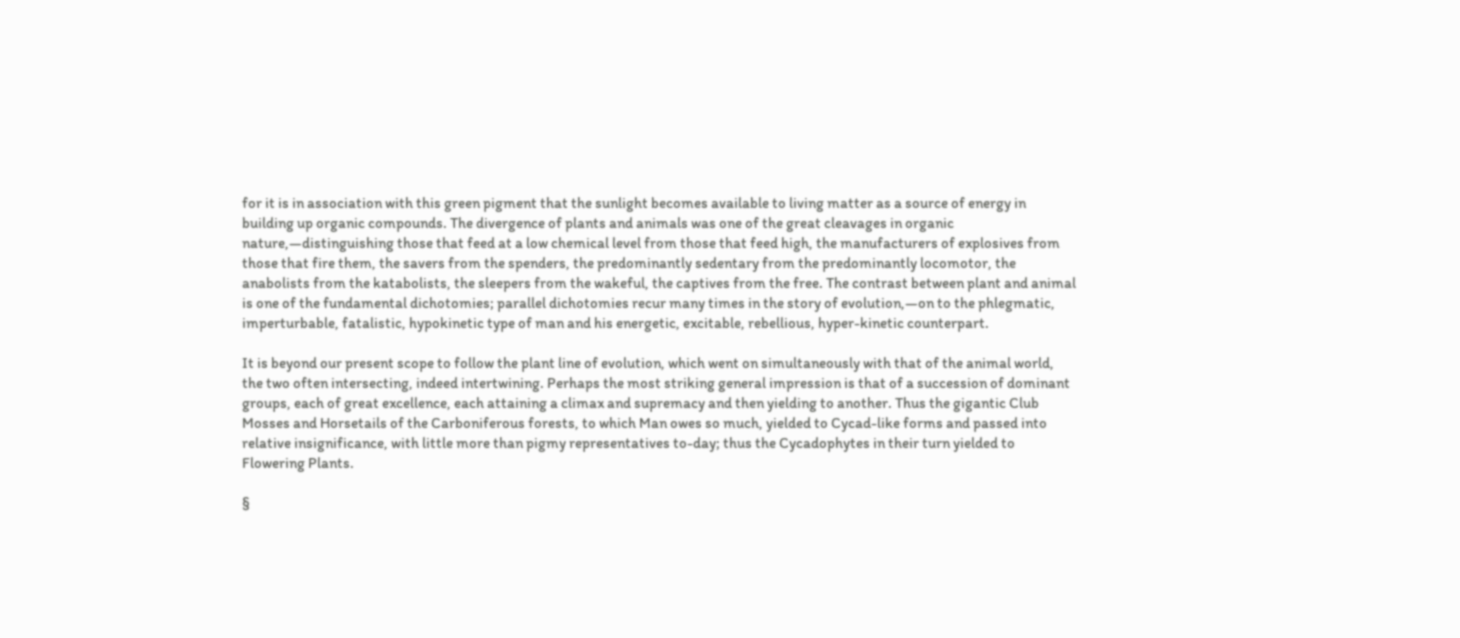for it is in association with this green pigment that the sunlight becomes available to living matter as a source of energy in building up organic compounds. The divergence of plants and animals was one of the great cleavages in organic nature,—distinguishing those that feed at a low chemical level from those that feed high, the manufacturers of explosives from those that fire them, the savers from the spenders, the predominantly sedentary from the predominantly locomotor, the anabolists from the katabolists, the sleepers from the wakeful, the captives from the free. The contrast between plant and animal is one of the fundamental dichotomies; parallel dichotomies recur many times in the story of evolution,—on to the phlegmatic, imperturbable, fatalistic, hypokinetic type of man and his energetic, excitable, rebellious, hyper-kinetic counterpart.

It is beyond our present scope to follow the plant line of evolution, which went on simultaneously with that of the animal world, the two often intersecting, indeed intertwining. Perhaps the most striking general impression is that of a succession of dominant groups, each of great excellence, each attaining a climax and supremacy and then yielding to another. Thus the gigantic Club Mosses and Horsetails of the Carboniferous forests, to which Man owes so much, yielded to Cycad-like forms and passed into relative insignificance, with little more than pigmy representatives to-day; thus the Cycadophytes in their turn yielded to Flowering Plants.

§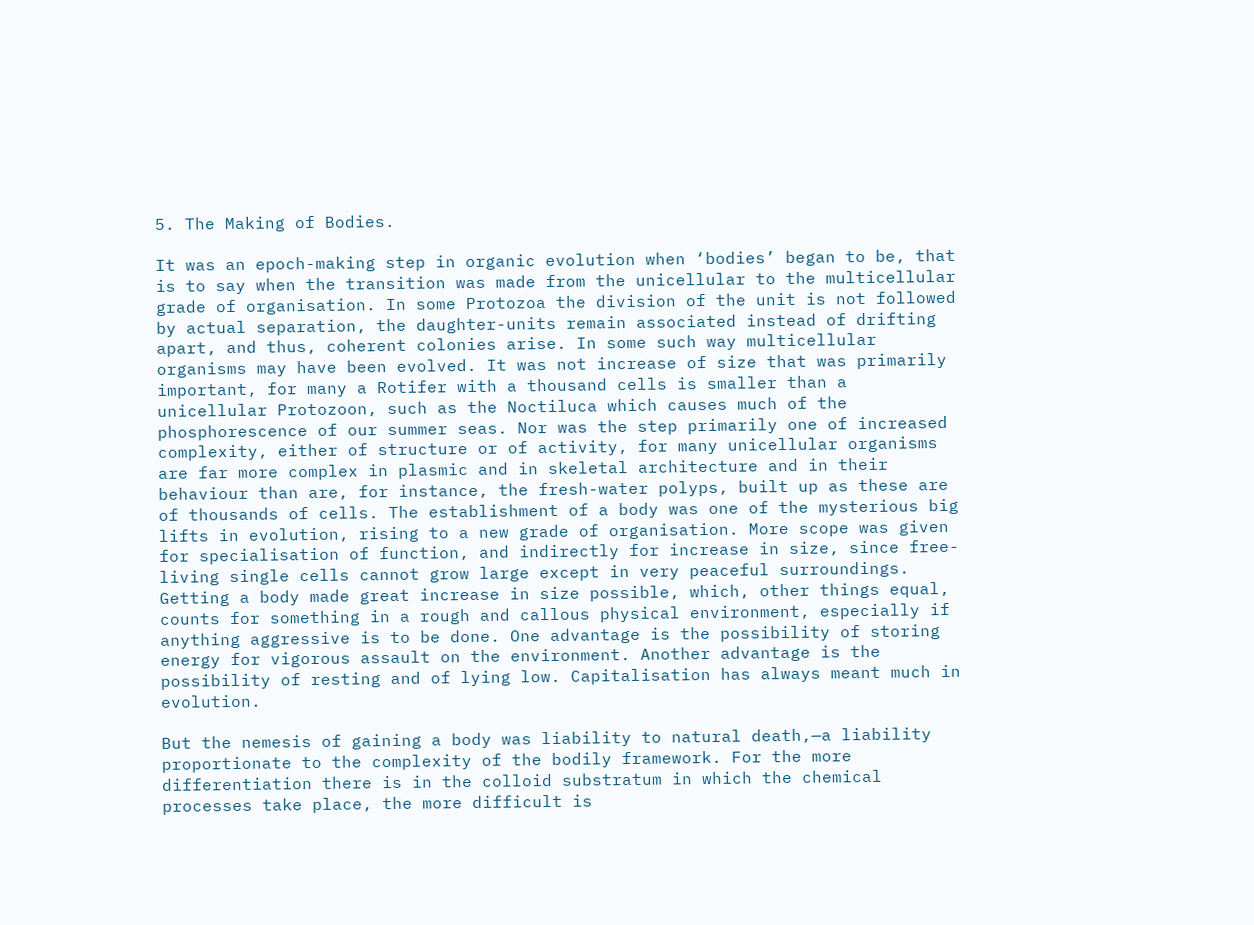5. The Making of Bodies.

It was an epoch-making step in organic evolution when ‘bodies’ began to be, that is to say when the transition was made from the unicellular to the multicellular grade of organisation. In some Protozoa the division of the unit is not followed by actual separation, the daughter-units remain associated instead of drifting apart, and thus, coherent colonies arise. In some such way multicellular organisms may have been evolved. It was not increase of size that was primarily important, for many a Rotifer with a thousand cells is smaller than a unicellular Protozoon, such as the Noctiluca which causes much of the phosphorescence of our summer seas. Nor was the step primarily one of increased complexity, either of structure or of activity, for many unicellular organisms are far more complex in plasmic and in skeletal architecture and in their behaviour than are, for instance, the fresh-water polyps, built up as these are of thousands of cells. The establishment of a body was one of the mysterious big lifts in evolution, rising to a new grade of organisation. More scope was given for specialisation of function, and indirectly for increase in size, since free-living single cells cannot grow large except in very peaceful surroundings. Getting a body made great increase in size possible, which, other things equal, counts for something in a rough and callous physical environment, especially if anything aggressive is to be done. One advantage is the possibility of storing energy for vigorous assault on the environment. Another advantage is the possibility of resting and of lying low. Capitalisation has always meant much in evolution.

But the nemesis of gaining a body was liability to natural death,—a liability proportionate to the complexity of the bodily framework. For the more differentiation there is in the colloid substratum in which the chemical processes take place, the more difficult is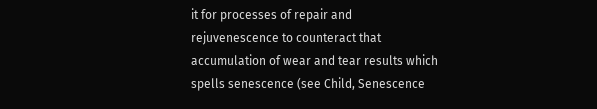it for processes of repair and rejuvenescence to counteract that accumulation of wear and tear results which spells senescence (see Child, Senescence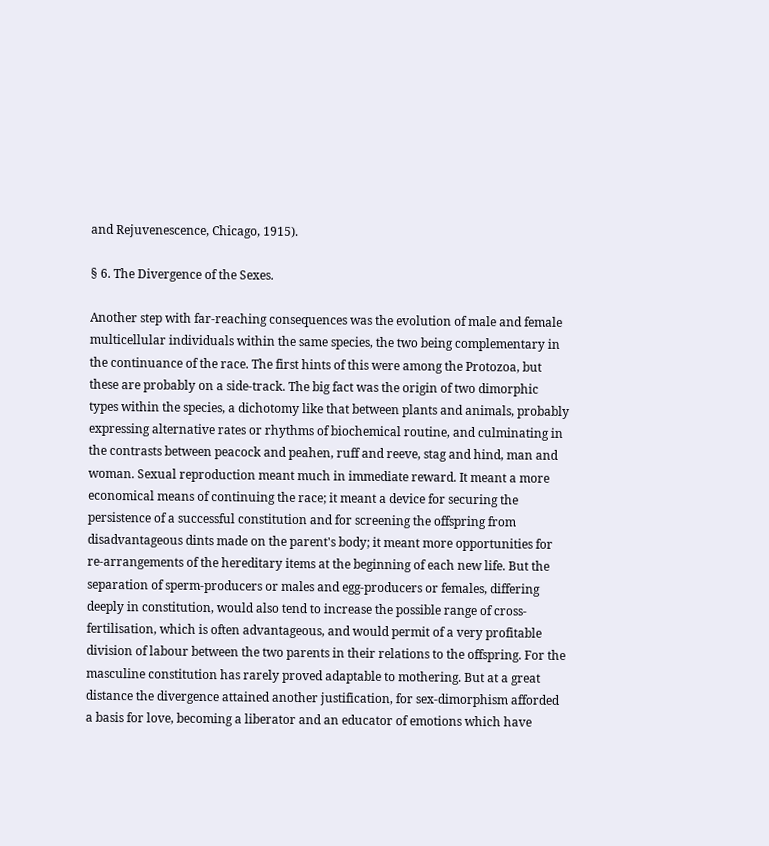and Rejuvenescence, Chicago, 1915).

§ 6. The Divergence of the Sexes.

Another step with far-reaching consequences was the evolution of male and female multicellular individuals within the same species, the two being complementary in the continuance of the race. The first hints of this were among the Protozoa, but these are probably on a side-track. The big fact was the origin of two dimorphic types within the species, a dichotomy like that between plants and animals, probably expressing alternative rates or rhythms of biochemical routine, and culminating in the contrasts between peacock and peahen, ruff and reeve, stag and hind, man and woman. Sexual reproduction meant much in immediate reward. It meant a more economical means of continuing the race; it meant a device for securing the persistence of a successful constitution and for screening the offspring from disadvantageous dints made on the parent's body; it meant more opportunities for re-arrangements of the hereditary items at the beginning of each new life. But the separation of sperm-producers or males and egg-producers or females, differing deeply in constitution, would also tend to increase the possible range of cross-fertilisation, which is often advantageous, and would permit of a very profitable division of labour between the two parents in their relations to the offspring. For the masculine constitution has rarely proved adaptable to mothering. But at a great distance the divergence attained another justification, for sex-dimorphism afforded a basis for love, becoming a liberator and an educator of emotions which have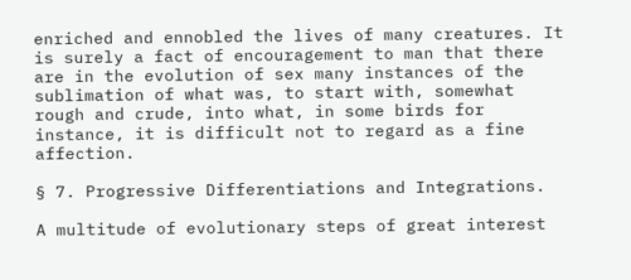enriched and ennobled the lives of many creatures. It is surely a fact of encouragement to man that there are in the evolution of sex many instances of the sublimation of what was, to start with, somewhat rough and crude, into what, in some birds for instance, it is difficult not to regard as a fine affection.

§ 7. Progressive Differentiations and Integrations.

A multitude of evolutionary steps of great interest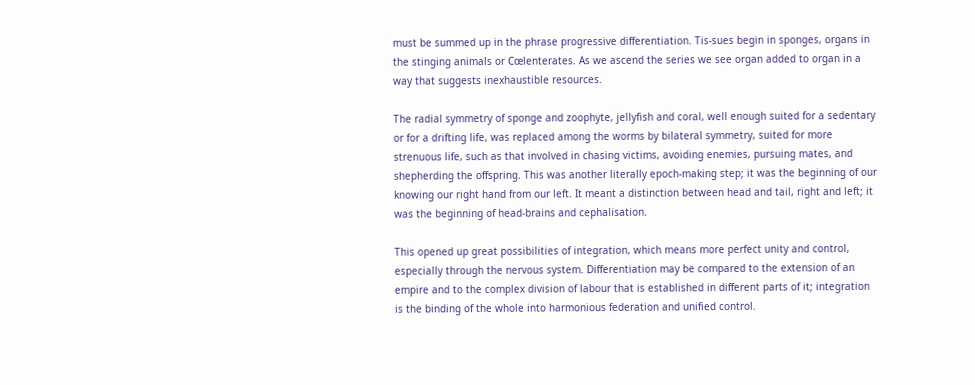must be summed up in the phrase progressive differentiation. Tis-sues begin in sponges, organs in the stinging animals or Cœlenterates. As we ascend the series we see organ added to organ in a way that suggests inexhaustible resources.

The radial symmetry of sponge and zoophyte, jellyfish and coral, well enough suited for a sedentary or for a drifting life, was replaced among the worms by bilateral symmetry, suited for more strenuous life, such as that involved in chasing victims, avoiding enemies, pursuing mates, and shepherding the offspring. This was another literally epoch-making step; it was the beginning of our knowing our right hand from our left. It meant a distinction between head and tail, right and left; it was the beginning of head-brains and cephalisation.

This opened up great possibilities of integration, which means more perfect unity and control, especially through the nervous system. Differentiation may be compared to the extension of an empire and to the complex division of labour that is established in different parts of it; integration is the binding of the whole into harmonious federation and unified control.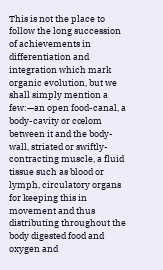This is not the place to follow the long succession of achievements in differentiation and integration which mark organic evolution, but we shall simply mention a few:—an open food-canal, a body-cavity or cœlom between it and the body-wall, striated or swiftly-contracting muscle, a fluid tissue such as blood or lymph, circulatory organs for keeping this in movement and thus distributing throughout the body digested food and oxygen and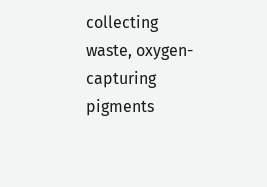collecting waste, oxygen-capturing pigments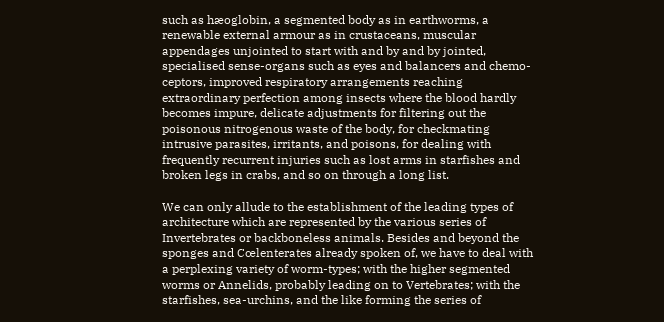such as hæoglobin, a segmented body as in earthworms, a renewable external armour as in crustaceans, muscular appendages unjointed to start with and by and by jointed, specialised sense-organs such as eyes and balancers and chemo-ceptors, improved respiratory arrangements reaching extraordinary perfection among insects where the blood hardly becomes impure, delicate adjustments for filtering out the poisonous nitrogenous waste of the body, for checkmating intrusive parasites, irritants, and poisons, for dealing with frequently recurrent injuries such as lost arms in starfishes and broken legs in crabs, and so on through a long list.

We can only allude to the establishment of the leading types of architecture which are represented by the various series of Invertebrates or backboneless animals. Besides and beyond the sponges and Cœlenterates already spoken of, we have to deal with a perplexing variety of worm-types; with the higher segmented worms or Annelids, probably leading on to Vertebrates; with the starfishes, sea-urchins, and the like forming the series of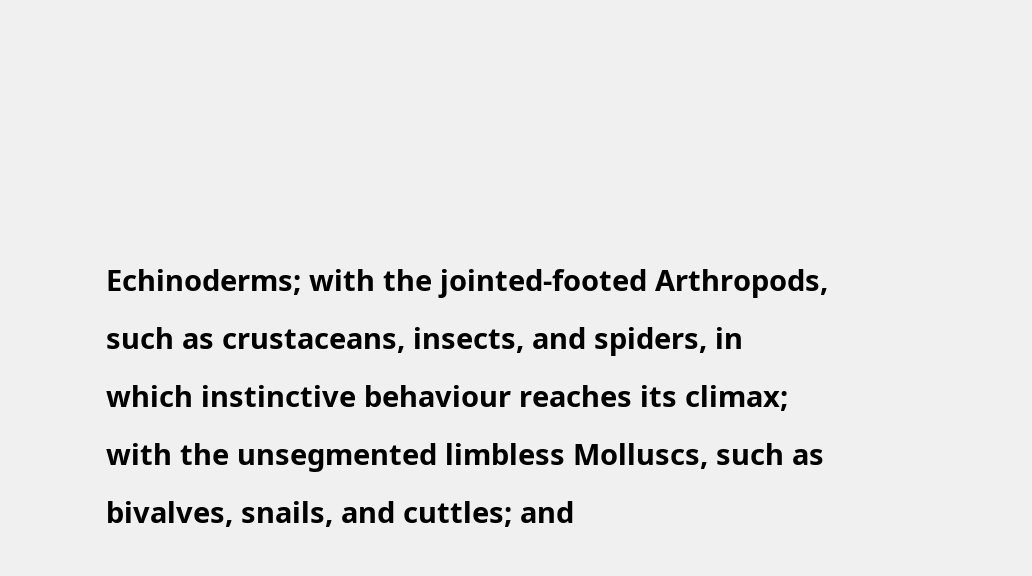Echinoderms; with the jointed-footed Arthropods, such as crustaceans, insects, and spiders, in which instinctive behaviour reaches its climax; with the unsegmented limbless Molluscs, such as bivalves, snails, and cuttles; and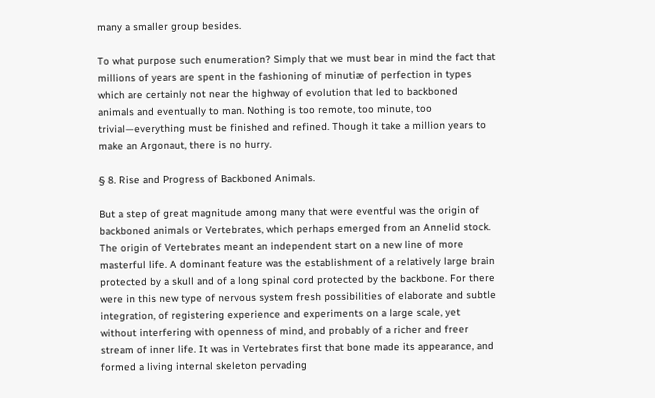many a smaller group besides.

To what purpose such enumeration? Simply that we must bear in mind the fact that millions of years are spent in the fashioning of minutiæ of perfection in types which are certainly not near the highway of evolution that led to backboned animals and eventually to man. Nothing is too remote, too minute, too trivial—everything must be finished and refined. Though it take a million years to make an Argonaut, there is no hurry.

§ 8. Rise and Progress of Backboned Animals.

But a step of great magnitude among many that were eventful was the origin of backboned animals or Vertebrates, which perhaps emerged from an Annelid stock. The origin of Vertebrates meant an independent start on a new line of more masterful life. A dominant feature was the establishment of a relatively large brain protected by a skull and of a long spinal cord protected by the backbone. For there were in this new type of nervous system fresh possibilities of elaborate and subtle integration, of registering experience and experiments on a large scale, yet without interfering with openness of mind, and probably of a richer and freer stream of inner life. It was in Vertebrates first that bone made its appearance, and formed a living internal skeleton pervading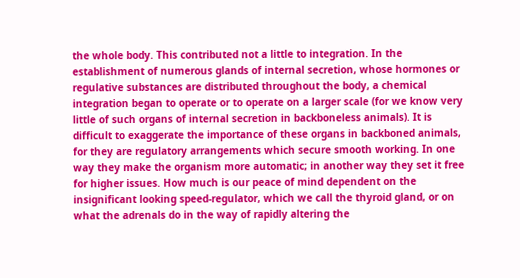the whole body. This contributed not a little to integration. In the establishment of numerous glands of internal secretion, whose hormones or regulative substances are distributed throughout the body, a chemical integration began to operate or to operate on a larger scale (for we know very little of such organs of internal secretion in backboneless animals). It is difficult to exaggerate the importance of these organs in backboned animals, for they are regulatory arrangements which secure smooth working. In one way they make the organism more automatic; in another way they set it free for higher issues. How much is our peace of mind dependent on the insignificant looking speed-regulator, which we call the thyroid gland, or on what the adrenals do in the way of rapidly altering the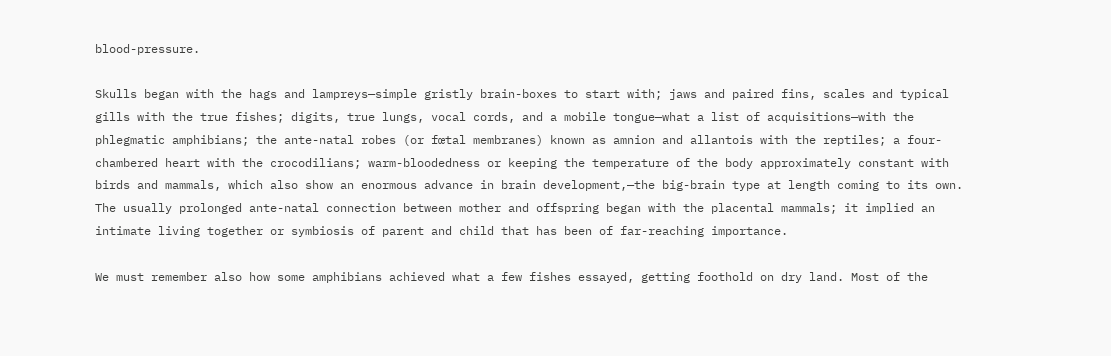blood-pressure.

Skulls began with the hags and lampreys—simple gristly brain-boxes to start with; jaws and paired fins, scales and typical gills with the true fishes; digits, true lungs, vocal cords, and a mobile tongue—what a list of acquisitions—with the phlegmatic amphibians; the ante-natal robes (or fœtal membranes) known as amnion and allantois with the reptiles; a four-chambered heart with the crocodilians; warm-bloodedness or keeping the temperature of the body approximately constant with birds and mammals, which also show an enormous advance in brain development,—the big-brain type at length coming to its own. The usually prolonged ante-natal connection between mother and offspring began with the placental mammals; it implied an intimate living together or symbiosis of parent and child that has been of far-reaching importance.

We must remember also how some amphibians achieved what a few fishes essayed, getting foothold on dry land. Most of the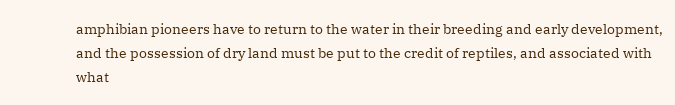amphibian pioneers have to return to the water in their breeding and early development, and the possession of dry land must be put to the credit of reptiles, and associated with what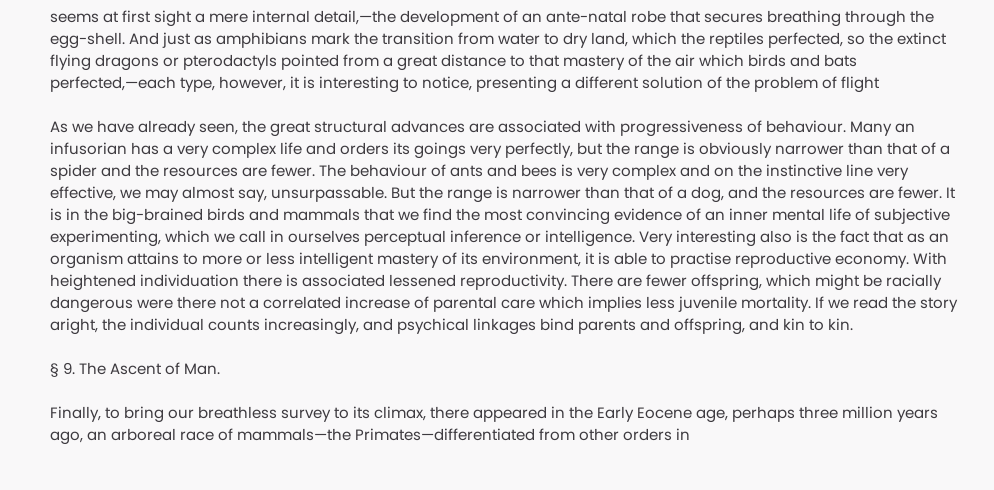seems at first sight a mere internal detail,—the development of an ante-natal robe that secures breathing through the egg-shell. And just as amphibians mark the transition from water to dry land, which the reptiles perfected, so the extinct flying dragons or pterodactyls pointed from a great distance to that mastery of the air which birds and bats perfected,—each type, however, it is interesting to notice, presenting a different solution of the problem of flight

As we have already seen, the great structural advances are associated with progressiveness of behaviour. Many an infusorian has a very complex life and orders its goings very perfectly, but the range is obviously narrower than that of a spider and the resources are fewer. The behaviour of ants and bees is very complex and on the instinctive line very effective, we may almost say, unsurpassable. But the range is narrower than that of a dog, and the resources are fewer. It is in the big-brained birds and mammals that we find the most convincing evidence of an inner mental life of subjective experimenting, which we call in ourselves perceptual inference or intelligence. Very interesting also is the fact that as an organism attains to more or less intelligent mastery of its environment, it is able to practise reproductive economy. With heightened individuation there is associated lessened reproductivity. There are fewer offspring, which might be racially dangerous were there not a correlated increase of parental care which implies less juvenile mortality. If we read the story aright, the individual counts increasingly, and psychical linkages bind parents and offspring, and kin to kin.

§ 9. The Ascent of Man.

Finally, to bring our breathless survey to its climax, there appeared in the Early Eocene age, perhaps three million years ago, an arboreal race of mammals—the Primates—differentiated from other orders in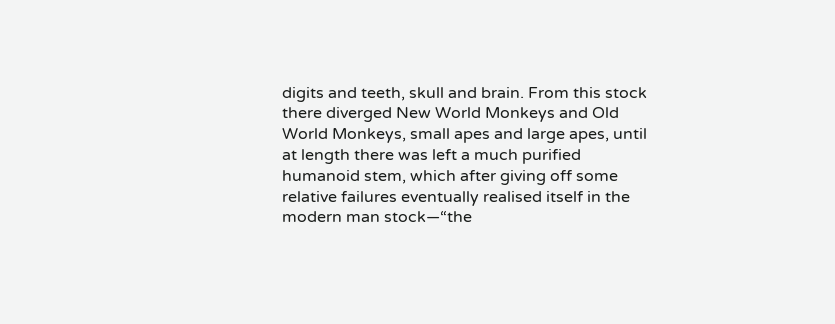digits and teeth, skull and brain. From this stock there diverged New World Monkeys and Old World Monkeys, small apes and large apes, until at length there was left a much purified humanoid stem, which after giving off some relative failures eventually realised itself in the modern man stock—“the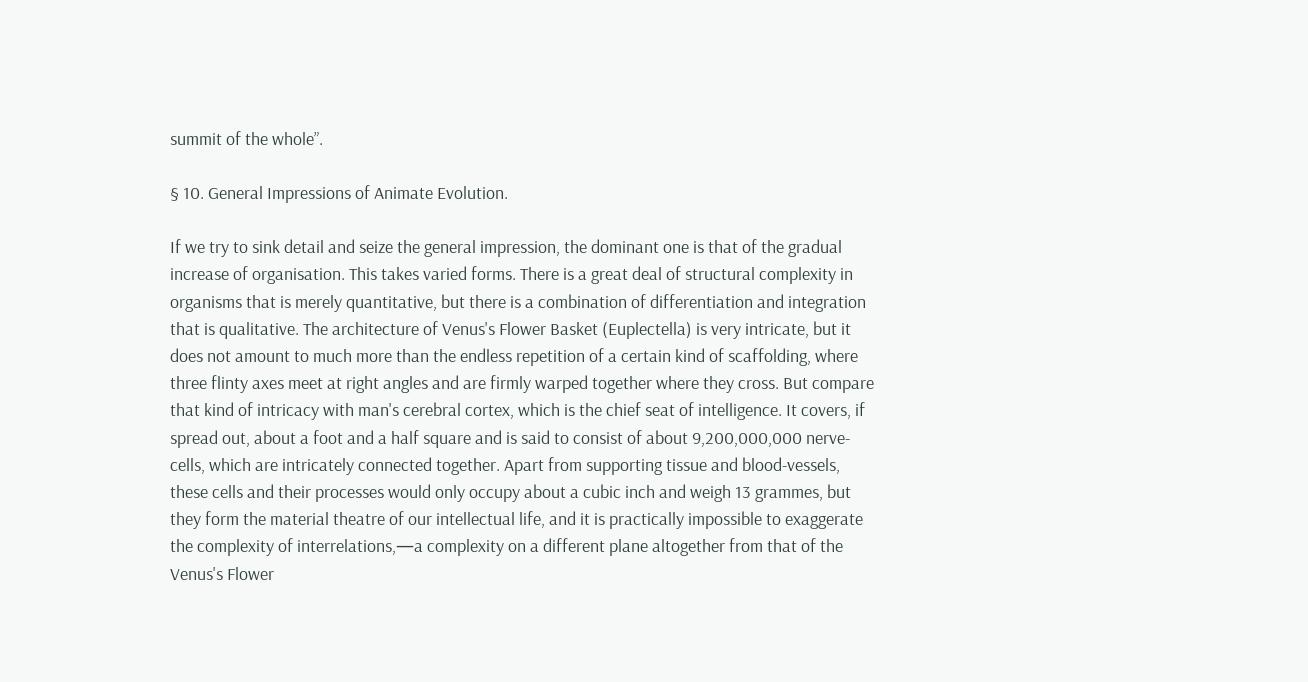summit of the whole”.

§ 10. General Impressions of Animate Evolution.

If we try to sink detail and seize the general impression, the dominant one is that of the gradual increase of organisation. This takes varied forms. There is a great deal of structural complexity in organisms that is merely quantitative, but there is a combination of differentiation and integration that is qualitative. The architecture of Venus's Flower Basket (Euplectella) is very intricate, but it does not amount to much more than the endless repetition of a certain kind of scaffolding, where three flinty axes meet at right angles and are firmly warped together where they cross. But compare that kind of intricacy with man's cerebral cortex, which is the chief seat of intelligence. It covers, if spread out, about a foot and a half square and is said to consist of about 9,200,000,000 nerve-cells, which are intricately connected together. Apart from supporting tissue and blood-vessels, these cells and their processes would only occupy about a cubic inch and weigh 13 grammes, but they form the material theatre of our intellectual life, and it is practically impossible to exaggerate the complexity of interrelations,—a complexity on a different plane altogether from that of the Venus's Flower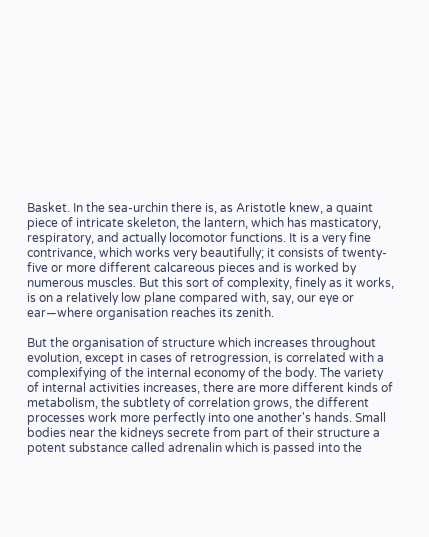Basket. In the sea-urchin there is, as Aristotle knew, a quaint piece of intricate skeleton, the lantern, which has masticatory, respiratory, and actually locomotor functions. It is a very fine contrivance, which works very beautifully; it consists of twenty-five or more different calcareous pieces and is worked by numerous muscles. But this sort of complexity, finely as it works, is on a relatively low plane compared with, say, our eye or ear—where organisation reaches its zenith.

But the organisation of structure which increases throughout evolution, except in cases of retrogression, is correlated with a complexifying of the internal economy of the body. The variety of internal activities increases, there are more different kinds of metabolism, the subtlety of correlation grows, the different processes work more perfectly into one another's hands. Small bodies near the kidneys secrete from part of their structure a potent substance called adrenalin which is passed into the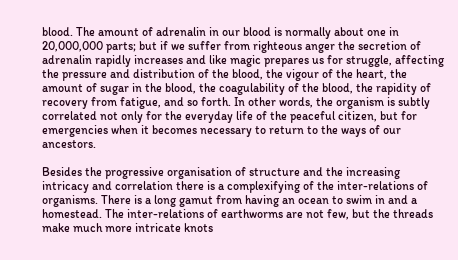blood. The amount of adrenalin in our blood is normally about one in 20,000,000 parts; but if we suffer from righteous anger the secretion of adrenalin rapidly increases and like magic prepares us for struggle, affecting the pressure and distribution of the blood, the vigour of the heart, the amount of sugar in the blood, the coagulability of the blood, the rapidity of recovery from fatigue, and so forth. In other words, the organism is subtly correlated not only for the everyday life of the peaceful citizen, but for emergencies when it becomes necessary to return to the ways of our ancestors.

Besides the progressive organisation of structure and the increasing intricacy and correlation there is a complexifying of the inter-relations of organisms. There is a long gamut from having an ocean to swim in and a homestead. The inter-relations of earthworms are not few, but the threads make much more intricate knots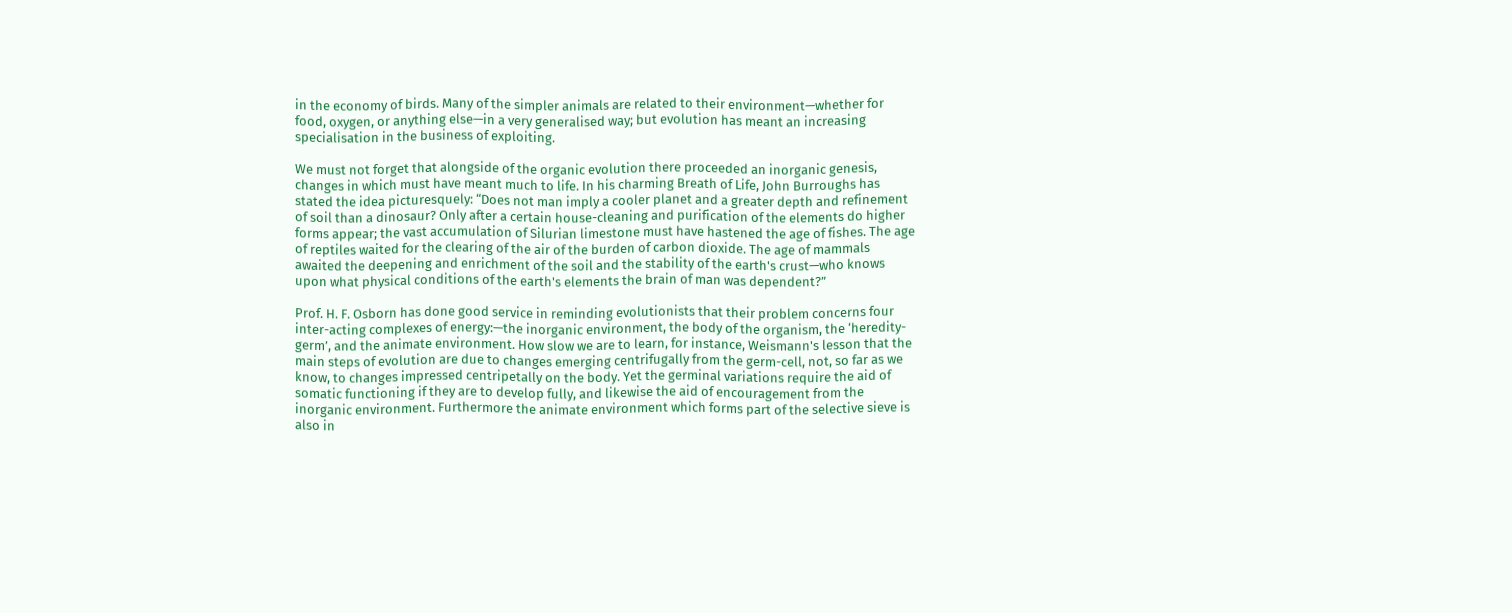in the economy of birds. Many of the simpler animals are related to their environment—whether for food, oxygen, or anything else—in a very generalised way; but evolution has meant an increasing specialisation in the business of exploiting.

We must not forget that alongside of the organic evolution there proceeded an inorganic genesis, changes in which must have meant much to life. In his charming Breath of Life, John Burroughs has stated the idea picturesquely: “Does not man imply a cooler planet and a greater depth and refinement of soil than a dinosaur? Only after a certain house-cleaning and purification of the elements do higher forms appear; the vast accumulation of Silurian limestone must have hastened the age of fishes. The age of reptiles waited for the clearing of the air of the burden of carbon dioxide. The age of mammals awaited the deepening and enrichment of the soil and the stability of the earth's crust—who knows upon what physical conditions of the earth's elements the brain of man was dependent?”

Prof. H. F. Osborn has done good service in reminding evolutionists that their problem concerns four inter-acting complexes of energy:—the inorganic environment, the body of the organism, the ‘heredity-germ’, and the animate environment. How slow we are to learn, for instance, Weismann's lesson that the main steps of evolution are due to changes emerging centrifugally from the germ-cell, not, so far as we know, to changes impressed centripetally on the body. Yet the germinal variations require the aid of somatic functioning if they are to develop fully, and likewise the aid of encouragement from the inorganic environment. Furthermore the animate environment which forms part of the selective sieve is also in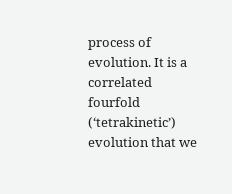process of evolution. It is a correlated fourfold (‘tetrakinetic’) evolution that we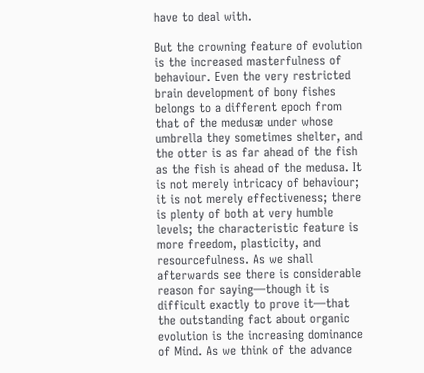have to deal with.

But the crowning feature of evolution is the increased masterfulness of behaviour. Even the very restricted brain development of bony fishes belongs to a different epoch from that of the medusæ under whose umbrella they sometimes shelter, and the otter is as far ahead of the fish as the fish is ahead of the medusa. It is not merely intricacy of behaviour; it is not merely effectiveness; there is plenty of both at very humble levels; the characteristic feature is more freedom, plasticity, and resourcefulness. As we shall afterwards see there is considerable reason for saying—though it is difficult exactly to prove it—that the outstanding fact about organic evolution is the increasing dominance of Mind. As we think of the advance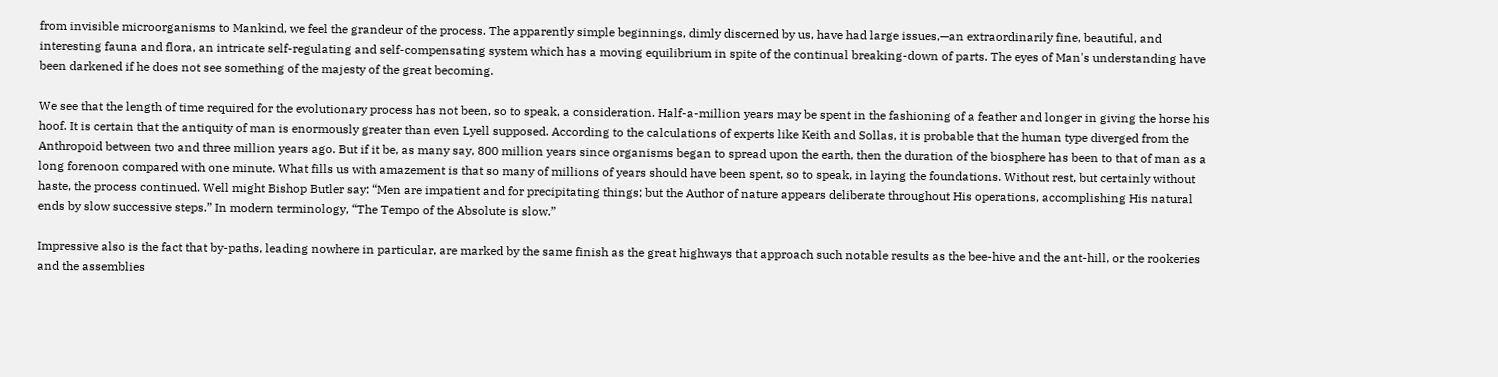from invisible microorganisms to Mankind, we feel the grandeur of the process. The apparently simple beginnings, dimly discerned by us, have had large issues,—an extraordinarily fine, beautiful, and interesting fauna and flora, an intricate self-regulating and self-compensating system which has a moving equilibrium in spite of the continual breaking-down of parts. The eyes of Man's understanding have been darkened if he does not see something of the majesty of the great becoming.

We see that the length of time required for the evolutionary process has not been, so to speak, a consideration. Half-a-million years may be spent in the fashioning of a feather and longer in giving the horse his hoof. It is certain that the antiquity of man is enormously greater than even Lyell supposed. According to the calculations of experts like Keith and Sollas, it is probable that the human type diverged from the Anthropoid between two and three million years ago. But if it be, as many say, 800 million years since organisms began to spread upon the earth, then the duration of the biosphere has been to that of man as a long forenoon compared with one minute. What fills us with amazement is that so many of millions of years should have been spent, so to speak, in laying the foundations. Without rest, but certainly without haste, the process continued. Well might Bishop Butler say: “Men are impatient and for precipitating things; but the Author of nature appears deliberate throughout His operations, accomplishing His natural ends by slow successive steps.” In modern terminology, “The Tempo of the Absolute is slow.”

Impressive also is the fact that by-paths, leading nowhere in particular, are marked by the same finish as the great highways that approach such notable results as the bee-hive and the ant-hill, or the rookeries and the assemblies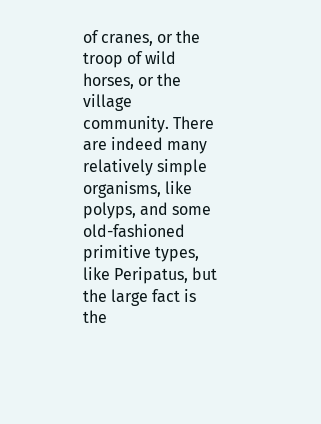of cranes, or the troop of wild horses, or the village community. There are indeed many relatively simple organisms, like polyps, and some old-fashioned primitive types, like Peripatus, but the large fact is the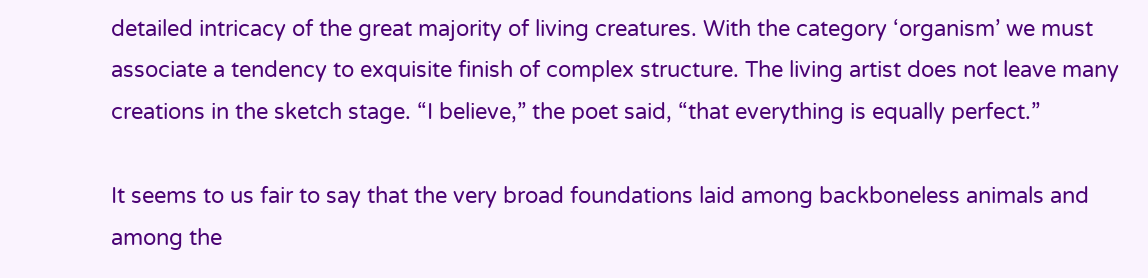detailed intricacy of the great majority of living creatures. With the category ‘organism’ we must associate a tendency to exquisite finish of complex structure. The living artist does not leave many creations in the sketch stage. “I believe,” the poet said, “that everything is equally perfect.”

It seems to us fair to say that the very broad foundations laid among backboneless animals and among the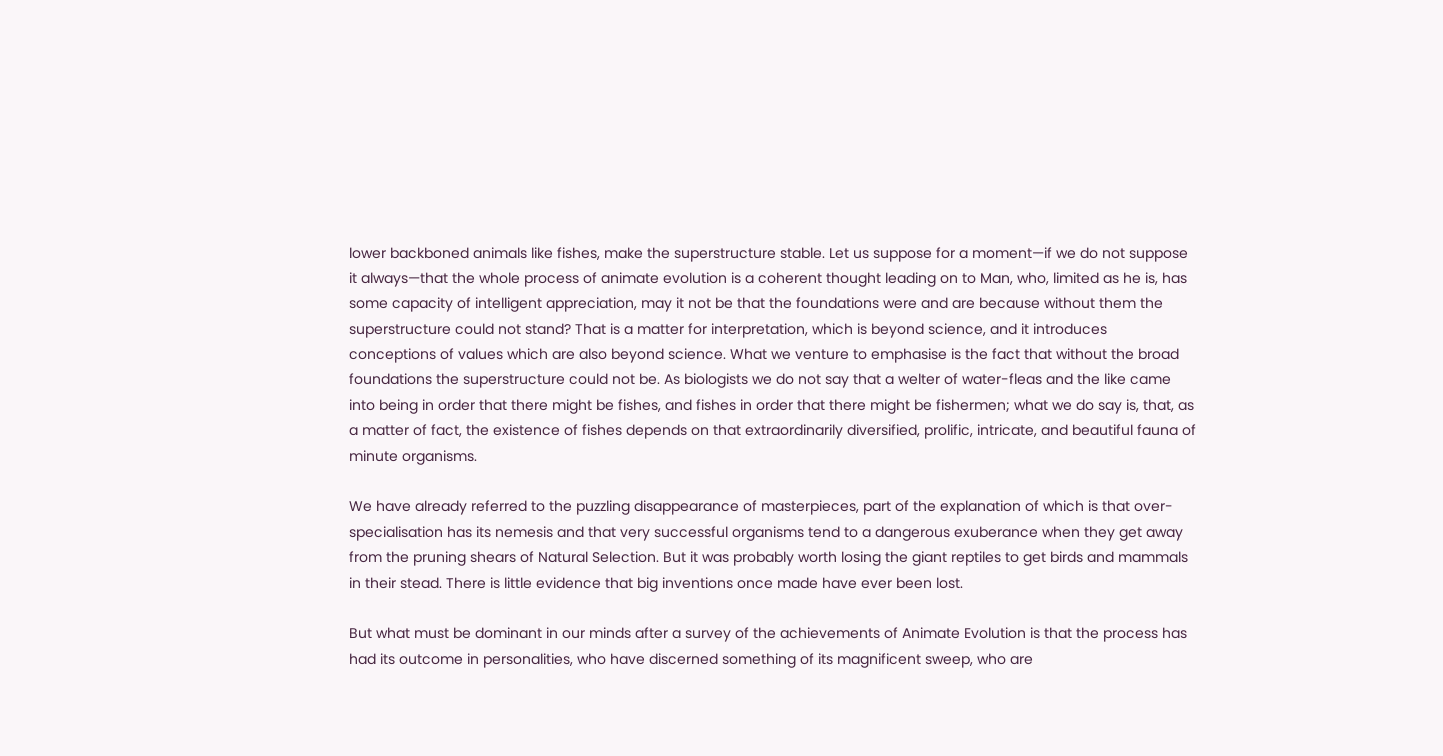lower backboned animals like fishes, make the superstructure stable. Let us suppose for a moment—if we do not suppose it always—that the whole process of animate evolution is a coherent thought leading on to Man, who, limited as he is, has some capacity of intelligent appreciation, may it not be that the foundations were and are because without them the superstructure could not stand? That is a matter for interpretation, which is beyond science, and it introduces conceptions of values which are also beyond science. What we venture to emphasise is the fact that without the broad foundations the superstructure could not be. As biologists we do not say that a welter of water-fleas and the like came into being in order that there might be fishes, and fishes in order that there might be fishermen; what we do say is, that, as a matter of fact, the existence of fishes depends on that extraordinarily diversified, prolific, intricate, and beautiful fauna of minute organisms.

We have already referred to the puzzling disappearance of masterpieces, part of the explanation of which is that over-specialisation has its nemesis and that very successful organisms tend to a dangerous exuberance when they get away from the pruning shears of Natural Selection. But it was probably worth losing the giant reptiles to get birds and mammals in their stead. There is little evidence that big inventions once made have ever been lost.

But what must be dominant in our minds after a survey of the achievements of Animate Evolution is that the process has had its outcome in personalities, who have discerned something of its magnificent sweep, who are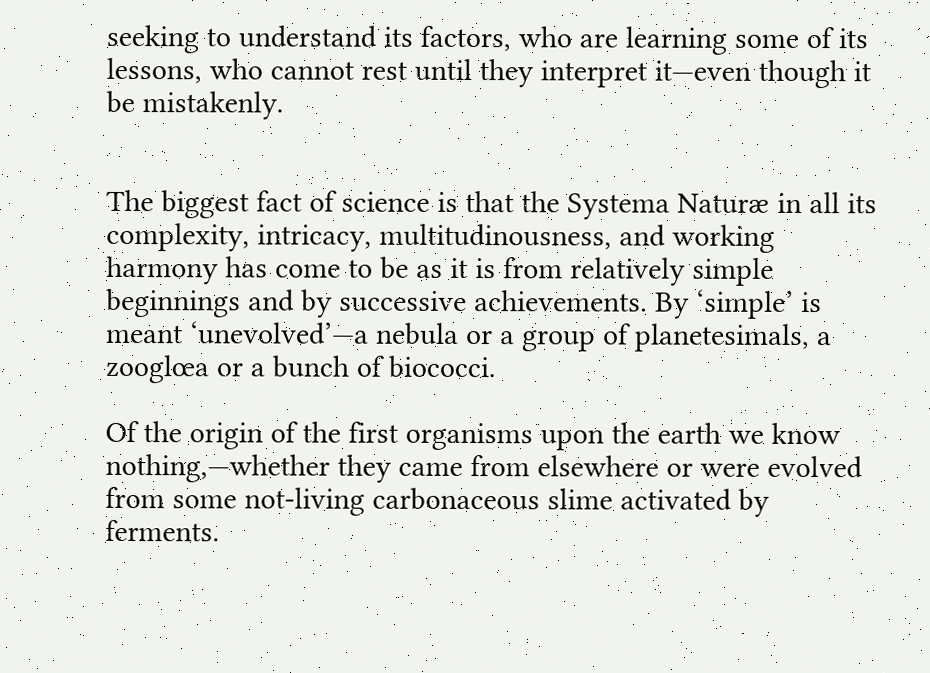seeking to understand its factors, who are learning some of its lessons, who cannot rest until they interpret it—even though it be mistakenly.


The biggest fact of science is that the Systema Naturæ in all its complexity, intricacy, multitudinousness, and working harmony has come to be as it is from relatively simple beginnings and by successive achievements. By ‘simple’ is meant ‘unevolved’—a nebula or a group of planetesimals, a zooglœa or a bunch of biococci.

Of the origin of the first organisms upon the earth we know nothing,—whether they came from elsewhere or were evolved from some not-living carbonaceous slime activated by ferments.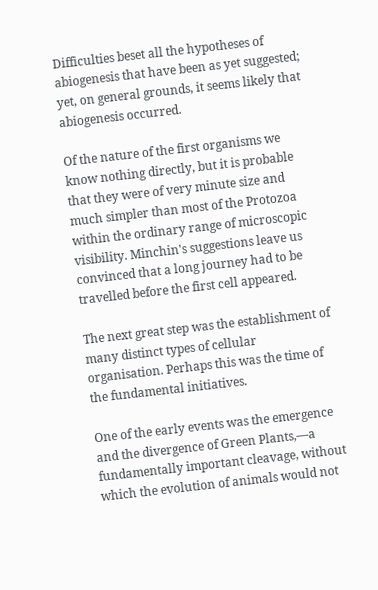Difficulties beset all the hypotheses of abiogenesis that have been as yet suggested; yet, on general grounds, it seems likely that abiogenesis occurred.

Of the nature of the first organisms we know nothing directly, but it is probable that they were of very minute size and much simpler than most of the Protozoa within the ordinary range of microscopic visibility. Minchin's suggestions leave us convinced that a long journey had to be travelled before the first cell appeared.

The next great step was the establishment of many distinct types of cellular organisation. Perhaps this was the time of the fundamental initiatives.

One of the early events was the emergence and the divergence of Green Plants,—a fundamentally important cleavage, without which the evolution of animals would not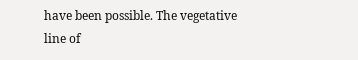have been possible. The vegetative line of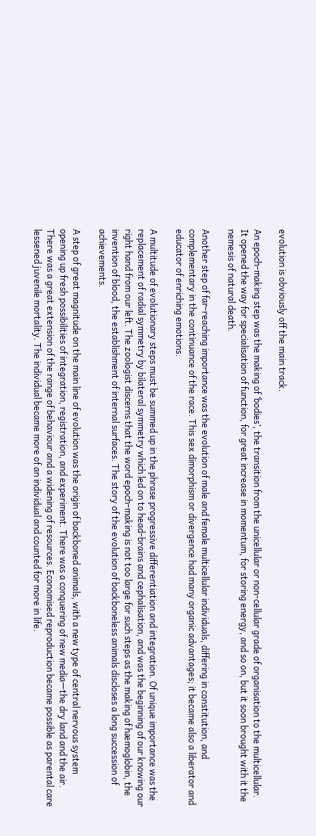evolution is obviously off the main track.

An epoch-making step was the making of ‘bodies’, the transition from the unicellular or non-cellular grade of organisation to the multicellular. It opened the way for specialisation of function, for great increase in momentum, for storing energy, and so on, but it soon brought with it the nemesis of natural death.

Another step of far-reaching importance was the evolution of male and female multicellular individuals, differing in constitution, and complementary in the continuance of the race. This sex dimorphism or divergence had many organic advantages; it became also a liberator and educator of enriching emotions.

A multitude of evolutionary steps must be summed up in the phrase progressive differentiation and integration. Of unique importance was the replacement of radial symmetry by bilateral symmetry which led on to head-brains and cephalisation, and was the beginning of our knowing our right hand from our left. The zoologist discerns that the word epoch-making is not too large for such steps as the making of hæmoglobin, the invention of blood, the establishment of internal surfaces. The story of the evolution of backboneless animals discloses a long succession of achievements.

A step of great magnitude on the main line of evolution was the origin of backboned animals, with a new type of central nervous system opening up fresh possibilities of integration, registration, and experiment. There was a conquering of new media—the dry land and the air. There was a great extension of the range of behaviour and a widening of resources. Economised reproduction became possible as parental care lessened juvenile mortality. The individual became more of an individual and counted for more in life.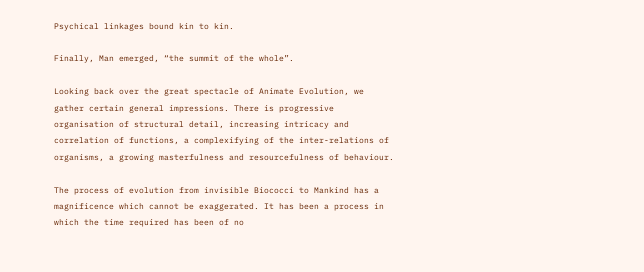Psychical linkages bound kin to kin.

Finally, Man emerged, “the summit of the whole”.

Looking back over the great spectacle of Animate Evolution, we gather certain general impressions. There is progressive organisation of structural detail, increasing intricacy and correlation of functions, a complexifying of the inter-relations of organisms, a growing masterfulness and resourcefulness of behaviour.

The process of evolution from invisible Biococci to Mankind has a magnificence which cannot be exaggerated. It has been a process in which the time required has been of no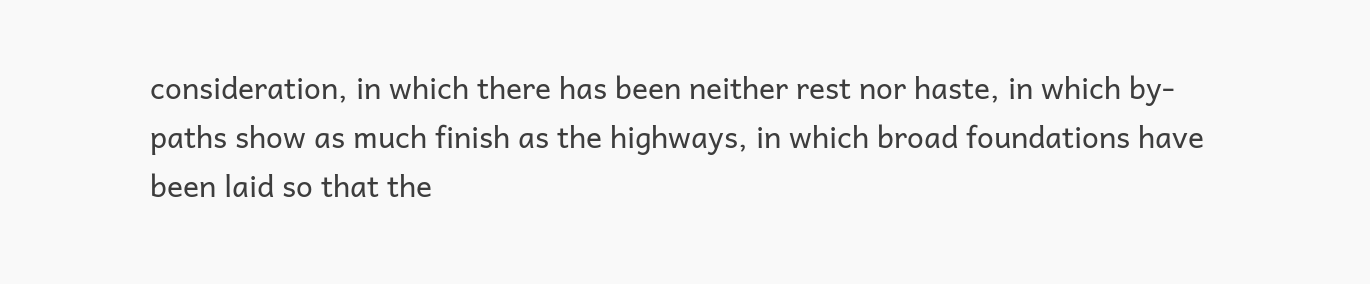consideration, in which there has been neither rest nor haste, in which by-paths show as much finish as the highways, in which broad foundations have been laid so that the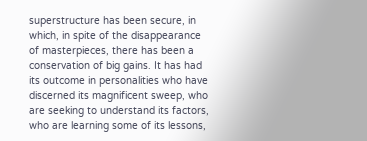superstructure has been secure, in which, in spite of the disappearance of masterpieces, there has been a conservation of big gains. It has had its outcome in personalities who have discerned its magnificent sweep, who are seeking to understand its factors, who are learning some of its lessons,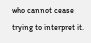who cannot cease trying to interpret it.